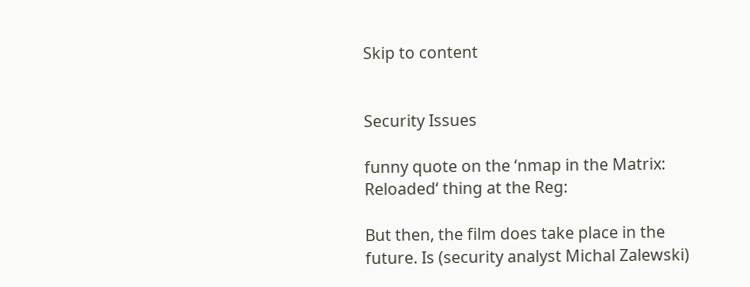Skip to content


Security Issues

funny quote on the ‘nmap in the Matrix: Reloaded‘ thing at the Reg:

But then, the film does take place in the future. Is (security analyst Michal Zalewski)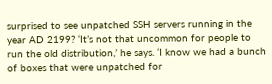surprised to see unpatched SSH servers running in the year AD 2199? ‘It’s not that uncommon for people to run the old distribution,’ he says. ‘I know we had a bunch of boxes that were unpatched for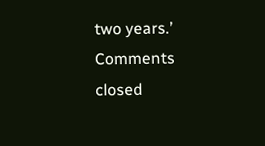two years.’
Comments closed